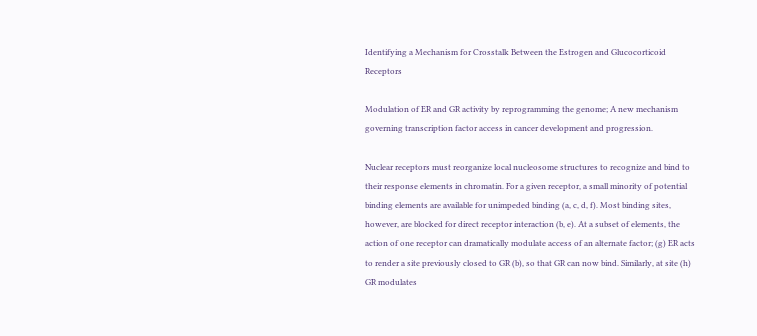Identifying a Mechanism for Crosstalk Between the Estrogen and Glucocorticoid Receptors

Modulation of ER and GR activity by reprogramming the genome; A new mechanism governing transcription factor access in cancer development and progression.

Nuclear receptors must reorganize local nucleosome structures to recognize and bind to their response elements in chromatin. For a given receptor, a small minority of potential binding elements are available for unimpeded binding (a, c, d, f). Most binding sites, however, are blocked for direct receptor interaction (b, e). At a subset of elements, the action of one receptor can dramatically modulate access of an alternate factor; (g) ER acts to render a site previously closed to GR (b), so that GR can now bind. Similarly, at site (h) GR modulates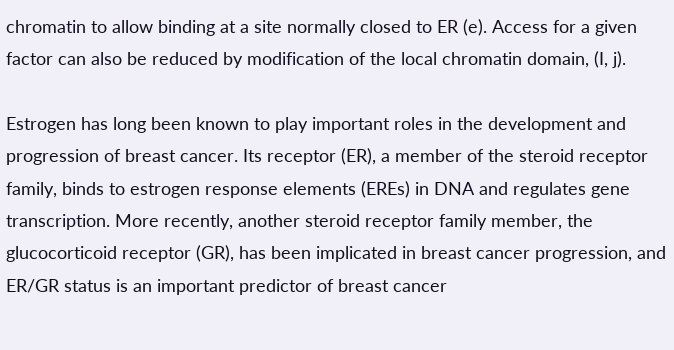chromatin to allow binding at a site normally closed to ER (e). Access for a given factor can also be reduced by modification of the local chromatin domain, (I, j).

Estrogen has long been known to play important roles in the development and progression of breast cancer. Its receptor (ER), a member of the steroid receptor family, binds to estrogen response elements (EREs) in DNA and regulates gene transcription. More recently, another steroid receptor family member, the glucocorticoid receptor (GR), has been implicated in breast cancer progression, and ER/GR status is an important predictor of breast cancer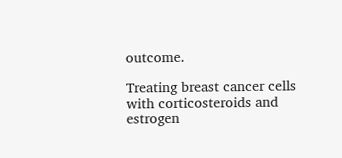outcome.

Treating breast cancer cells with corticosteroids and estrogen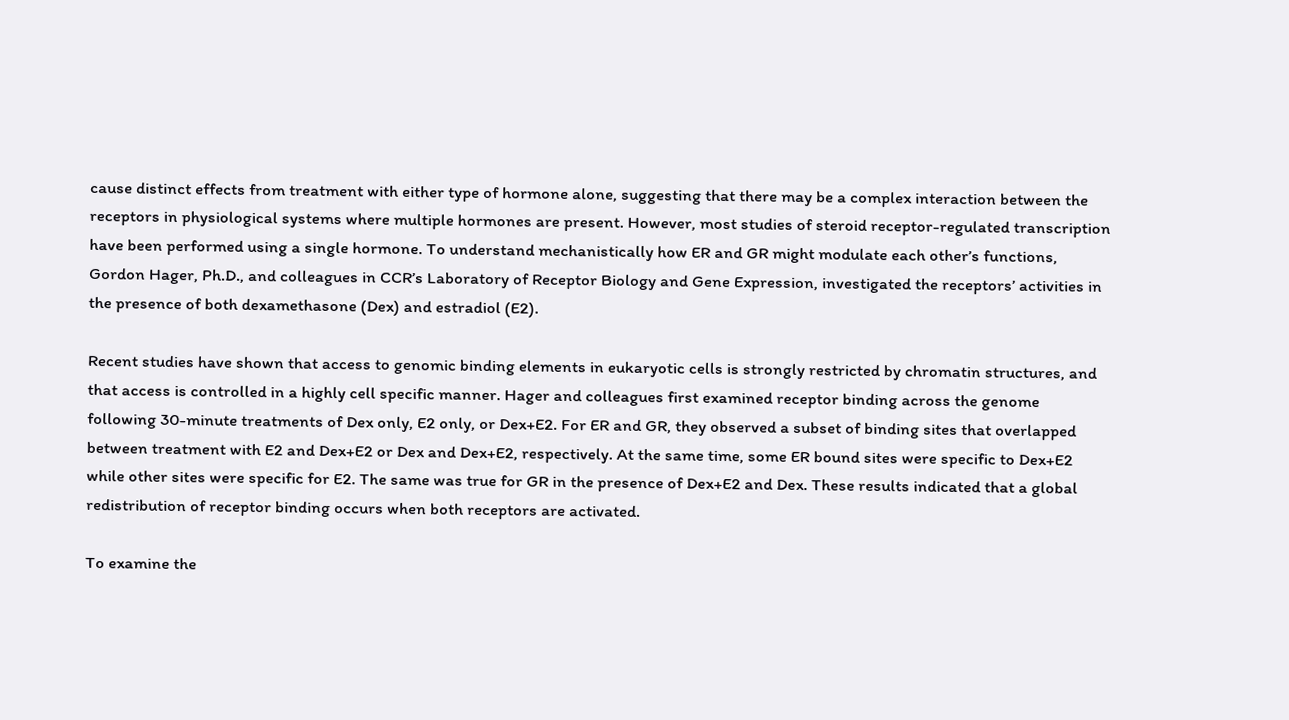cause distinct effects from treatment with either type of hormone alone, suggesting that there may be a complex interaction between the receptors in physiological systems where multiple hormones are present. However, most studies of steroid receptor-regulated transcription have been performed using a single hormone. To understand mechanistically how ER and GR might modulate each other’s functions, Gordon Hager, Ph.D., and colleagues in CCR’s Laboratory of Receptor Biology and Gene Expression, investigated the receptors’ activities in the presence of both dexamethasone (Dex) and estradiol (E2).

Recent studies have shown that access to genomic binding elements in eukaryotic cells is strongly restricted by chromatin structures, and that access is controlled in a highly cell specific manner. Hager and colleagues first examined receptor binding across the genome following 30-minute treatments of Dex only, E2 only, or Dex+E2. For ER and GR, they observed a subset of binding sites that overlapped between treatment with E2 and Dex+E2 or Dex and Dex+E2, respectively. At the same time, some ER bound sites were specific to Dex+E2 while other sites were specific for E2. The same was true for GR in the presence of Dex+E2 and Dex. These results indicated that a global redistribution of receptor binding occurs when both receptors are activated.

To examine the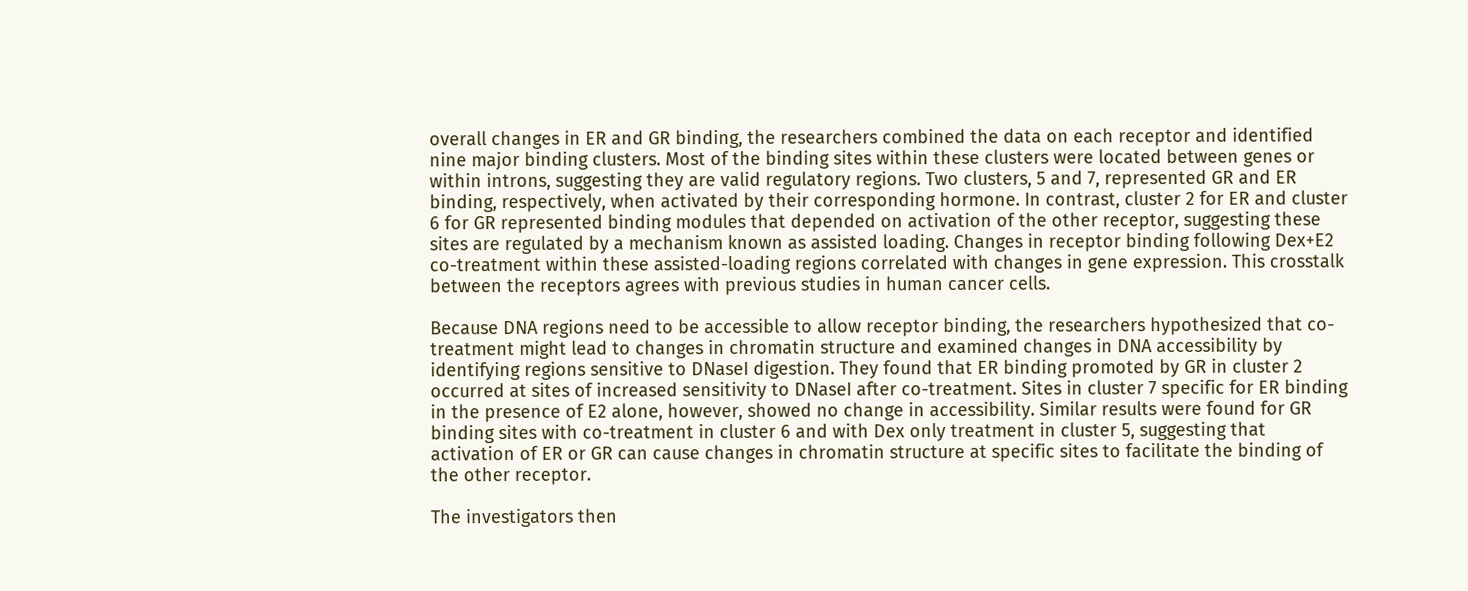overall changes in ER and GR binding, the researchers combined the data on each receptor and identified nine major binding clusters. Most of the binding sites within these clusters were located between genes or within introns, suggesting they are valid regulatory regions. Two clusters, 5 and 7, represented GR and ER binding, respectively, when activated by their corresponding hormone. In contrast, cluster 2 for ER and cluster 6 for GR represented binding modules that depended on activation of the other receptor, suggesting these sites are regulated by a mechanism known as assisted loading. Changes in receptor binding following Dex+E2 co-treatment within these assisted-loading regions correlated with changes in gene expression. This crosstalk between the receptors agrees with previous studies in human cancer cells.

Because DNA regions need to be accessible to allow receptor binding, the researchers hypothesized that co-treatment might lead to changes in chromatin structure and examined changes in DNA accessibility by identifying regions sensitive to DNaseI digestion. They found that ER binding promoted by GR in cluster 2 occurred at sites of increased sensitivity to DNaseI after co-treatment. Sites in cluster 7 specific for ER binding in the presence of E2 alone, however, showed no change in accessibility. Similar results were found for GR binding sites with co-treatment in cluster 6 and with Dex only treatment in cluster 5, suggesting that activation of ER or GR can cause changes in chromatin structure at specific sites to facilitate the binding of the other receptor.

The investigators then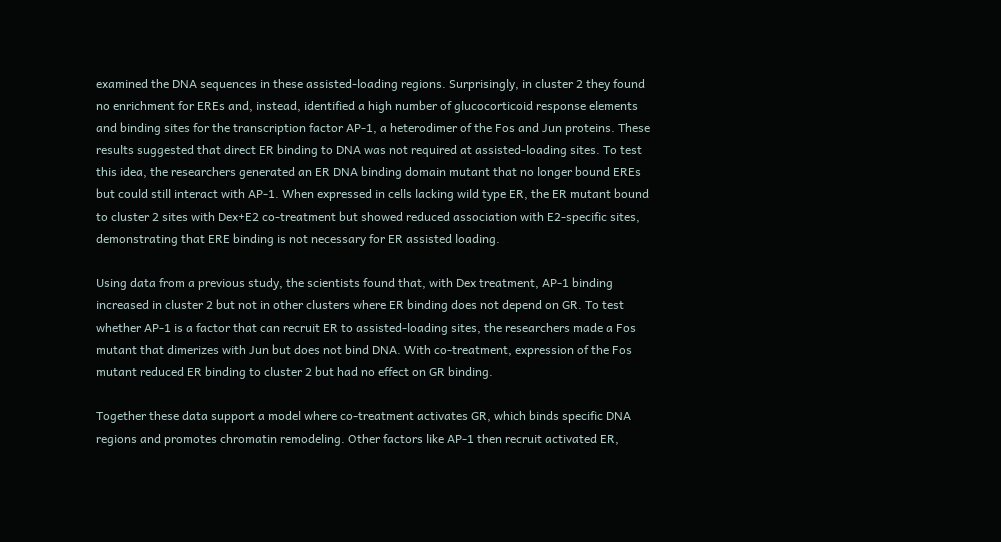examined the DNA sequences in these assisted-loading regions. Surprisingly, in cluster 2 they found no enrichment for EREs and, instead, identified a high number of glucocorticoid response elements and binding sites for the transcription factor AP-1, a heterodimer of the Fos and Jun proteins. These results suggested that direct ER binding to DNA was not required at assisted-loading sites. To test this idea, the researchers generated an ER DNA binding domain mutant that no longer bound EREs but could still interact with AP-1. When expressed in cells lacking wild type ER, the ER mutant bound to cluster 2 sites with Dex+E2 co-treatment but showed reduced association with E2-specific sites, demonstrating that ERE binding is not necessary for ER assisted loading.

Using data from a previous study, the scientists found that, with Dex treatment, AP-1 binding increased in cluster 2 but not in other clusters where ER binding does not depend on GR. To test whether AP-1 is a factor that can recruit ER to assisted-loading sites, the researchers made a Fos mutant that dimerizes with Jun but does not bind DNA. With co-treatment, expression of the Fos mutant reduced ER binding to cluster 2 but had no effect on GR binding.

Together these data support a model where co-treatment activates GR, which binds specific DNA regions and promotes chromatin remodeling. Other factors like AP-1 then recruit activated ER,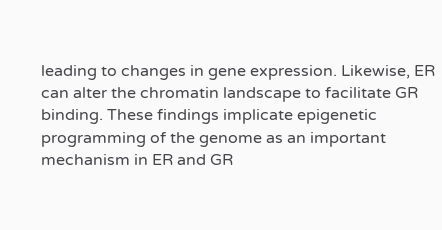leading to changes in gene expression. Likewise, ER can alter the chromatin landscape to facilitate GR binding. These findings implicate epigenetic programming of the genome as an important mechanism in ER and GR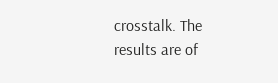crosstalk. The results are of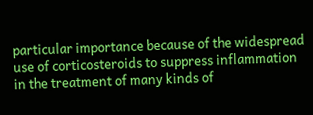particular importance because of the widespread use of corticosteroids to suppress inflammation in the treatment of many kinds of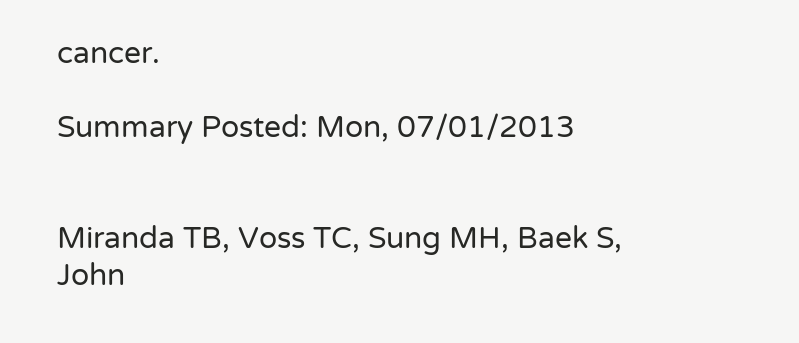cancer.

Summary Posted: Mon, 07/01/2013


Miranda TB, Voss TC, Sung MH, Baek S, John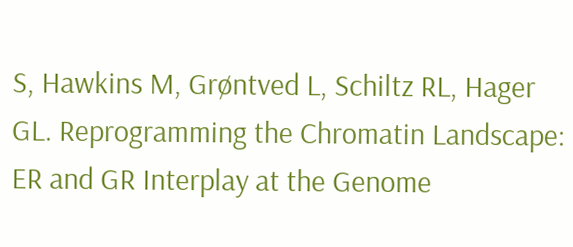S, Hawkins M, Grøntved L, Schiltz RL, Hager GL. Reprogramming the Chromatin Landscape: ER and GR Interplay at the Genome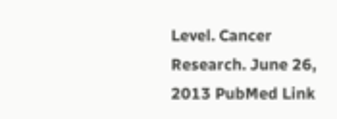Level. Cancer Research. June 26, 2013 PubMed Link